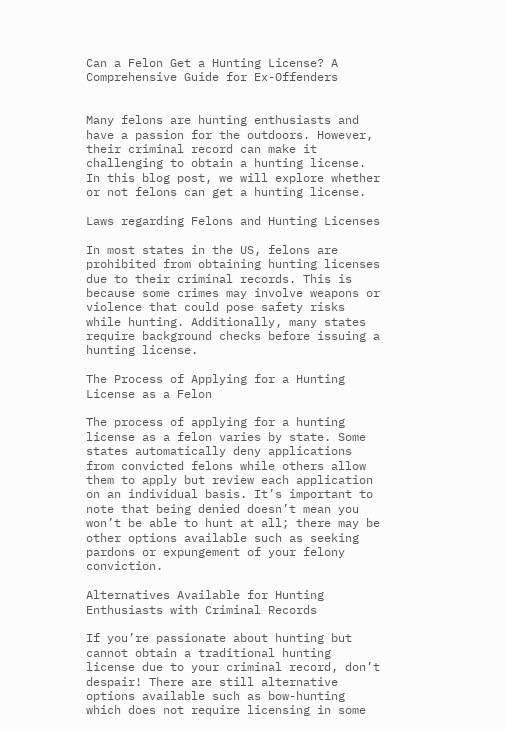Can a Felon Get a Hunting License? A Comprehensive Guide for Ex-Offenders


Many felons are hunting enthusiasts and have a passion for the outdoors. However, their criminal record can make it challenging to obtain a hunting license. In this blog post, we will explore whether or not felons can get a hunting license.

Laws regarding Felons and Hunting Licenses

In most states in the US, felons are prohibited from obtaining hunting licenses due to their criminal records. This is because some crimes may involve weapons or violence that could pose safety risks while hunting. Additionally, many states require background checks before issuing a hunting license.

The Process of Applying for a Hunting License as a Felon

The process of applying for a hunting license as a felon varies by state. Some states automatically deny applications from convicted felons while others allow them to apply but review each application on an individual basis. It’s important to note that being denied doesn’t mean you won’t be able to hunt at all; there may be other options available such as seeking pardons or expungement of your felony conviction.

Alternatives Available for Hunting Enthusiasts with Criminal Records

If you’re passionate about hunting but cannot obtain a traditional hunting license due to your criminal record, don’t despair! There are still alternative options available such as bow-hunting which does not require licensing in some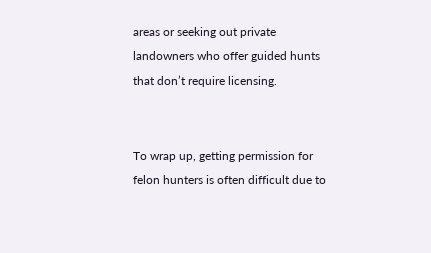areas or seeking out private landowners who offer guided hunts that don’t require licensing.


To wrap up, getting permission for felon hunters is often difficult due to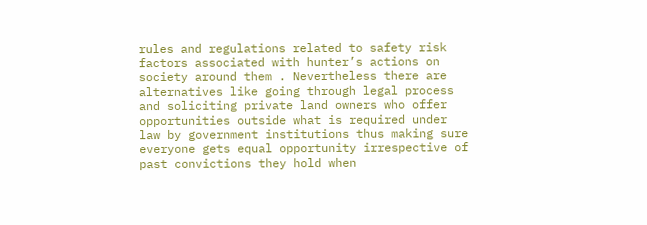rules and regulations related to safety risk factors associated with hunter’s actions on society around them . Nevertheless there are alternatives like going through legal process and soliciting private land owners who offer opportunities outside what is required under law by government institutions thus making sure everyone gets equal opportunity irrespective of past convictions they hold when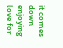it comes down enjoying love for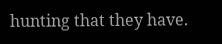hunting that they have.